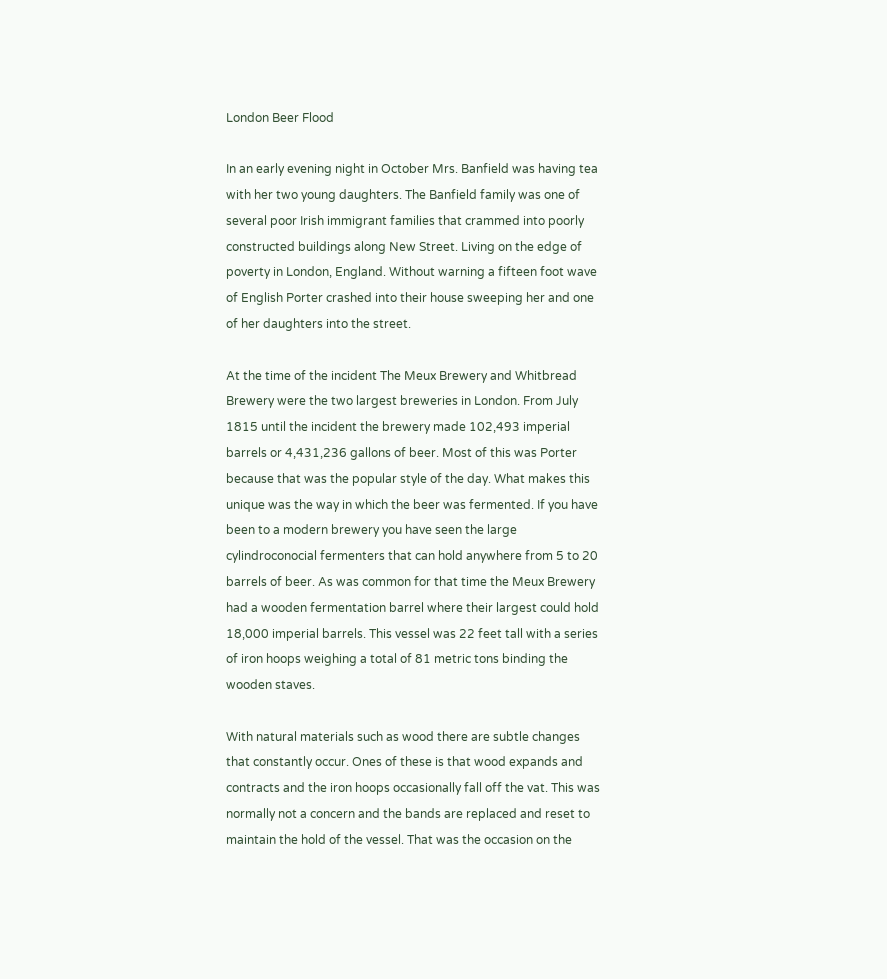London Beer Flood

In an early evening night in October Mrs. Banfield was having tea with her two young daughters. The Banfield family was one of several poor Irish immigrant families that crammed into poorly constructed buildings along New Street. Living on the edge of poverty in London, England. Without warning a fifteen foot wave of English Porter crashed into their house sweeping her and one of her daughters into the street.

At the time of the incident The Meux Brewery and Whitbread Brewery were the two largest breweries in London. From July 1815 until the incident the brewery made 102,493 imperial barrels or 4,431,236 gallons of beer. Most of this was Porter because that was the popular style of the day. What makes this unique was the way in which the beer was fermented. If you have been to a modern brewery you have seen the large cylindroconocial fermenters that can hold anywhere from 5 to 20 barrels of beer. As was common for that time the Meux Brewery had a wooden fermentation barrel where their largest could hold 18,000 imperial barrels. This vessel was 22 feet tall with a series of iron hoops weighing a total of 81 metric tons binding the wooden staves.

With natural materials such as wood there are subtle changes that constantly occur. Ones of these is that wood expands and contracts and the iron hoops occasionally fall off the vat. This was normally not a concern and the bands are replaced and reset to maintain the hold of the vessel. That was the occasion on the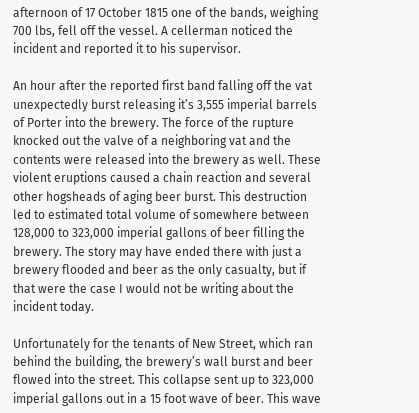afternoon of 17 October 1815 one of the bands, weighing 700 lbs, fell off the vessel. A cellerman noticed the incident and reported it to his supervisor.

An hour after the reported first band falling off the vat unexpectedly burst releasing it’s 3,555 imperial barrels of Porter into the brewery. The force of the rupture knocked out the valve of a neighboring vat and the contents were released into the brewery as well. These violent eruptions caused a chain reaction and several other hogsheads of aging beer burst. This destruction led to estimated total volume of somewhere between 128,000 to 323,000 imperial gallons of beer filling the brewery. The story may have ended there with just a brewery flooded and beer as the only casualty, but if that were the case I would not be writing about the incident today.

Unfortunately for the tenants of New Street, which ran behind the building, the brewery’s wall burst and beer flowed into the street. This collapse sent up to 323,000 imperial gallons out in a 15 foot wave of beer. This wave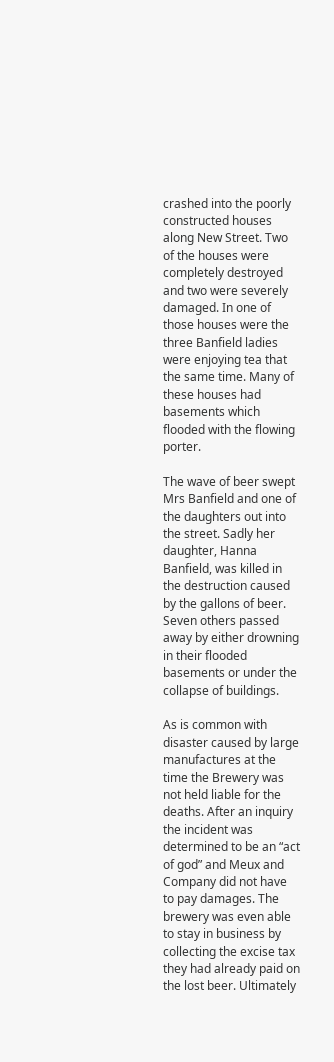crashed into the poorly constructed houses along New Street. Two of the houses were completely destroyed and two were severely damaged. In one of those houses were the three Banfield ladies were enjoying tea that the same time. Many of these houses had basements which flooded with the flowing porter.

The wave of beer swept Mrs Banfield and one of the daughters out into the street. Sadly her daughter, Hanna Banfield, was killed in the destruction caused by the gallons of beer. Seven others passed away by either drowning in their flooded basements or under the collapse of buildings.

As is common with disaster caused by large manufactures at the time the Brewery was not held liable for the deaths. After an inquiry the incident was determined to be an “act of god” and Meux and Company did not have to pay damages. The brewery was even able to stay in business by collecting the excise tax they had already paid on the lost beer. Ultimately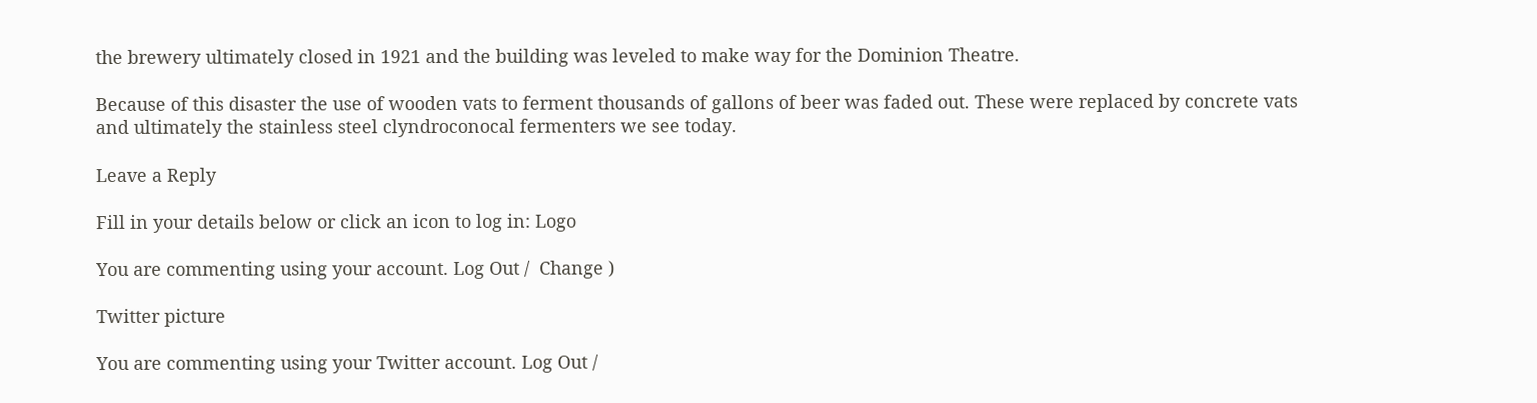the brewery ultimately closed in 1921 and the building was leveled to make way for the Dominion Theatre.

Because of this disaster the use of wooden vats to ferment thousands of gallons of beer was faded out. These were replaced by concrete vats and ultimately the stainless steel clyndroconocal fermenters we see today.

Leave a Reply

Fill in your details below or click an icon to log in: Logo

You are commenting using your account. Log Out /  Change )

Twitter picture

You are commenting using your Twitter account. Log Out /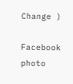Change )

Facebook photo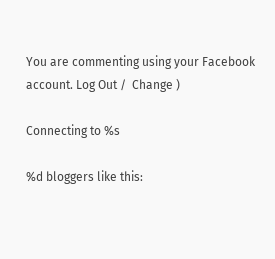You are commenting using your Facebook account. Log Out /  Change )

Connecting to %s

%d bloggers like this: